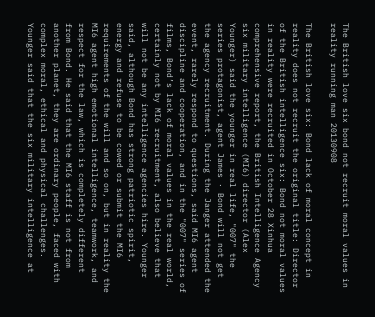The British love six bond not recruit moral values in reality running man 20130908

The British love six: Bond lack of moral concept in reality does not recruit the original title: Director of the British intelligence six: Bond not moral values in reality were recruited in October 28 Xinhua comprehensive report, the British Intelligence Agency six military intelligence (MI6) director (Alex Younger) said the younger in real life, "007" the series protagonist, agent James · Bond will not get the agency recruitment. During the Janger attended the event, rarely respond to questions, said MI6 agent discipline and cooperation, and in the "007" series of films, Bond’s lack of moral values in the real world, certainly not by MI6 recruitment, also believe that will not be any intelligence agencies hire. Younger said, although Bond has strong patriotic spirit, energy and refuse to be cowed or submit the MI6 requirements of the will and so on, but in reality the MI6 agent high emotional intelligence, teamwork, and respect for the law, which is completely different from Bond. He said that the MI6 staff is not from another planet, they are ordinary people, faced with complex moral, ethical and physical challenges. Younger said that the six military intelligence at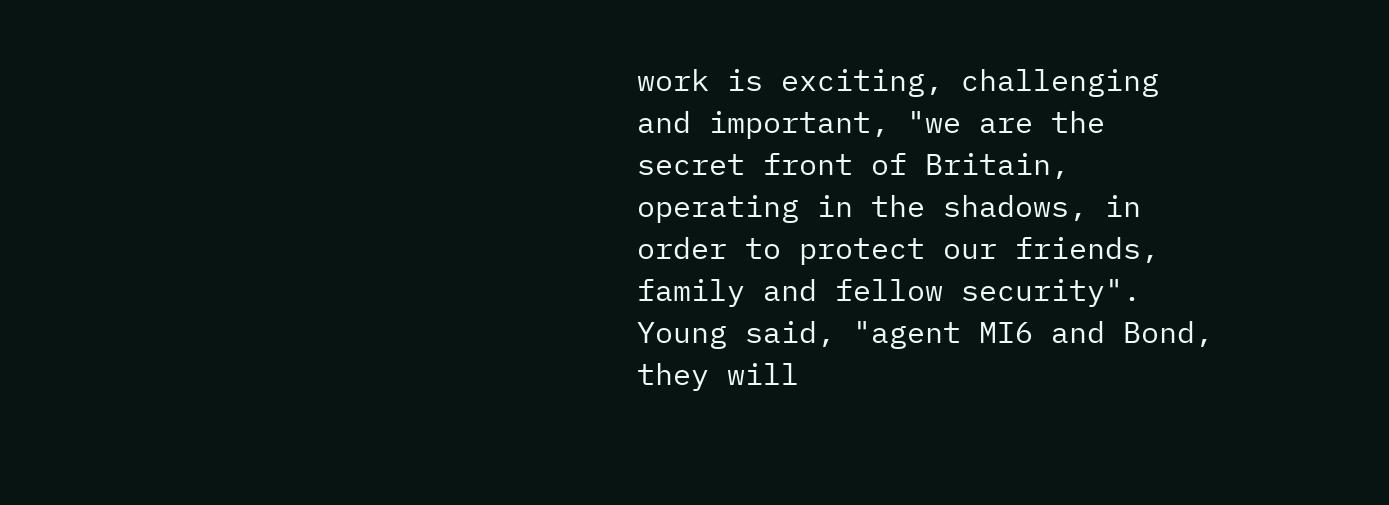work is exciting, challenging and important, "we are the secret front of Britain, operating in the shadows, in order to protect our friends, family and fellow security". Young said, "agent MI6 and Bond, they will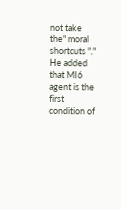not take the" moral shortcuts "." He added that MI6 agent is the first condition of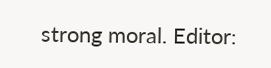strong moral. Editor: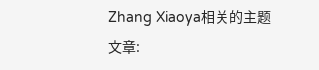Zhang Xiaoya相关的主题文章: